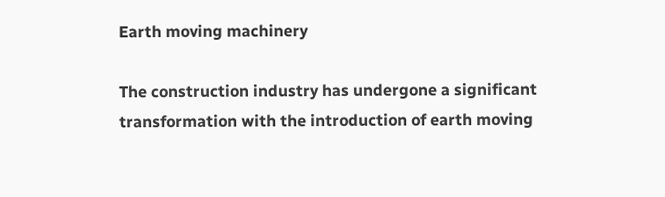Earth moving machinery

The construction industry has undergone a significant transformation with the introduction of earth moving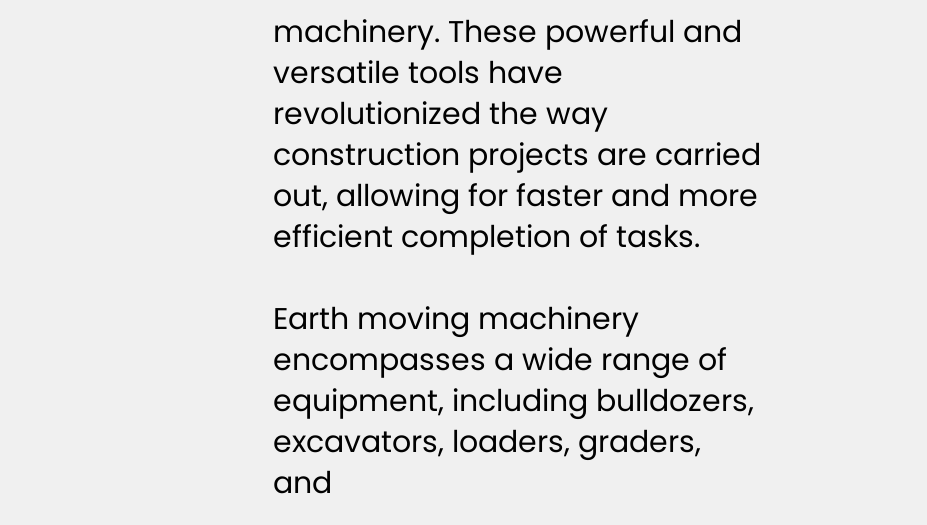machinery. These powerful and versatile tools have revolutionized the way construction projects are carried out, allowing for faster and more efficient completion of tasks.

Earth moving machinery encompasses a wide range of equipment, including bulldozers, excavators, loaders, graders, and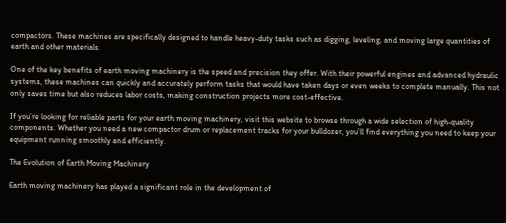compactors. These machines are specifically designed to handle heavy-duty tasks such as digging, leveling, and moving large quantities of earth and other materials.

One of the key benefits of earth moving machinery is the speed and precision they offer. With their powerful engines and advanced hydraulic systems, these machines can quickly and accurately perform tasks that would have taken days or even weeks to complete manually. This not only saves time but also reduces labor costs, making construction projects more cost-effective.

If you’re looking for reliable parts for your earth moving machinery, visit this website to browse through a wide selection of high-quality components. Whether you need a new compactor drum or replacement tracks for your bulldozer, you’ll find everything you need to keep your equipment running smoothly and efficiently.

The Evolution of Earth Moving Machinery

Earth moving machinery has played a significant role in the development of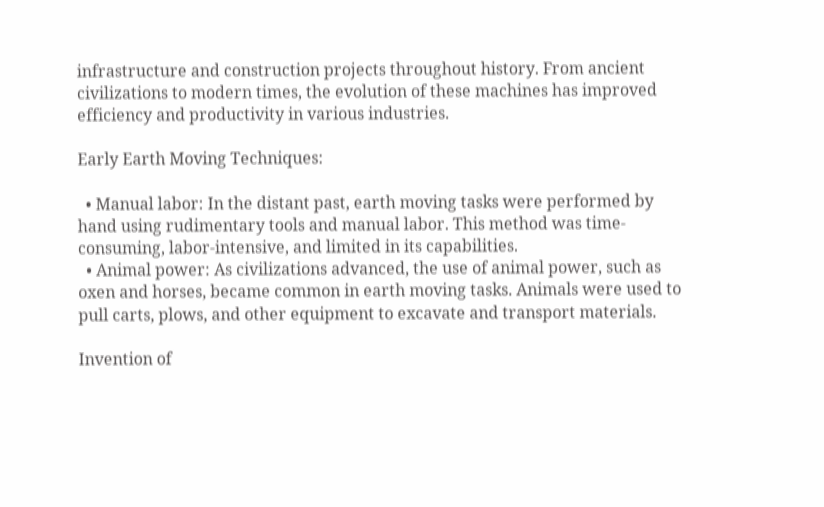infrastructure and construction projects throughout history. From ancient civilizations to modern times, the evolution of these machines has improved efficiency and productivity in various industries.

Early Earth Moving Techniques:

  • Manual labor: In the distant past, earth moving tasks were performed by hand using rudimentary tools and manual labor. This method was time-consuming, labor-intensive, and limited in its capabilities.
  • Animal power: As civilizations advanced, the use of animal power, such as oxen and horses, became common in earth moving tasks. Animals were used to pull carts, plows, and other equipment to excavate and transport materials.

Invention of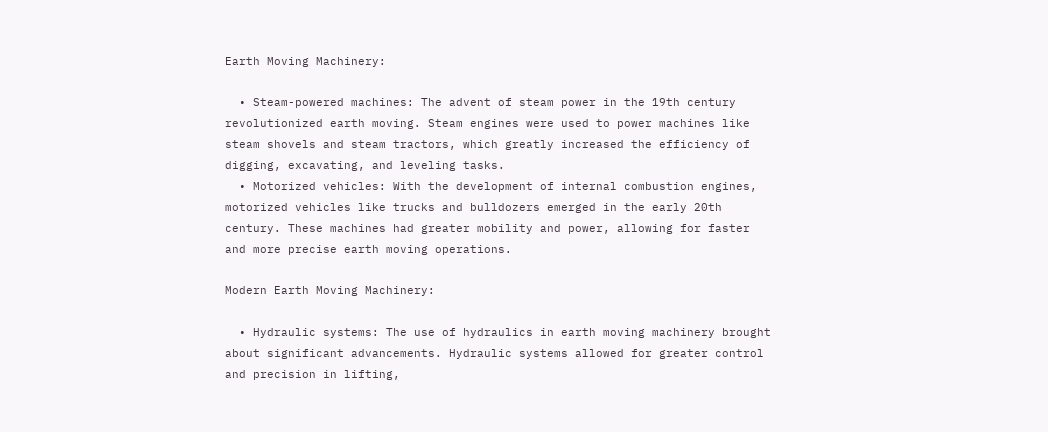Earth Moving Machinery:

  • Steam-powered machines: The advent of steam power in the 19th century revolutionized earth moving. Steam engines were used to power machines like steam shovels and steam tractors, which greatly increased the efficiency of digging, excavating, and leveling tasks.
  • Motorized vehicles: With the development of internal combustion engines, motorized vehicles like trucks and bulldozers emerged in the early 20th century. These machines had greater mobility and power, allowing for faster and more precise earth moving operations.

Modern Earth Moving Machinery:

  • Hydraulic systems: The use of hydraulics in earth moving machinery brought about significant advancements. Hydraulic systems allowed for greater control and precision in lifting,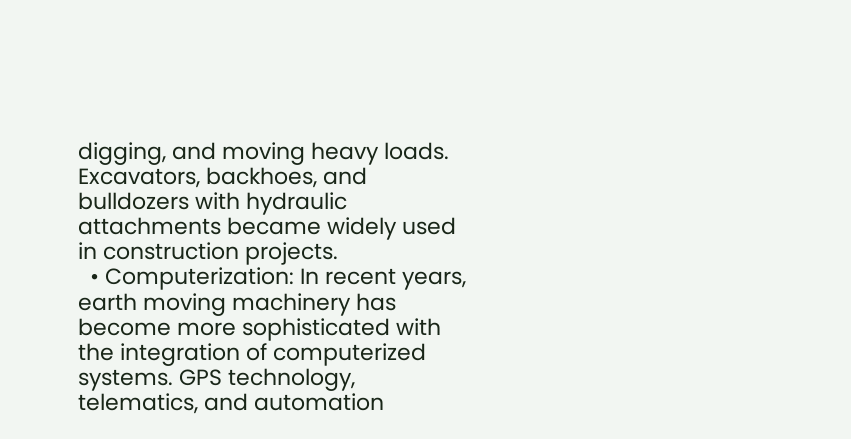digging, and moving heavy loads. Excavators, backhoes, and bulldozers with hydraulic attachments became widely used in construction projects.
  • Computerization: In recent years, earth moving machinery has become more sophisticated with the integration of computerized systems. GPS technology, telematics, and automation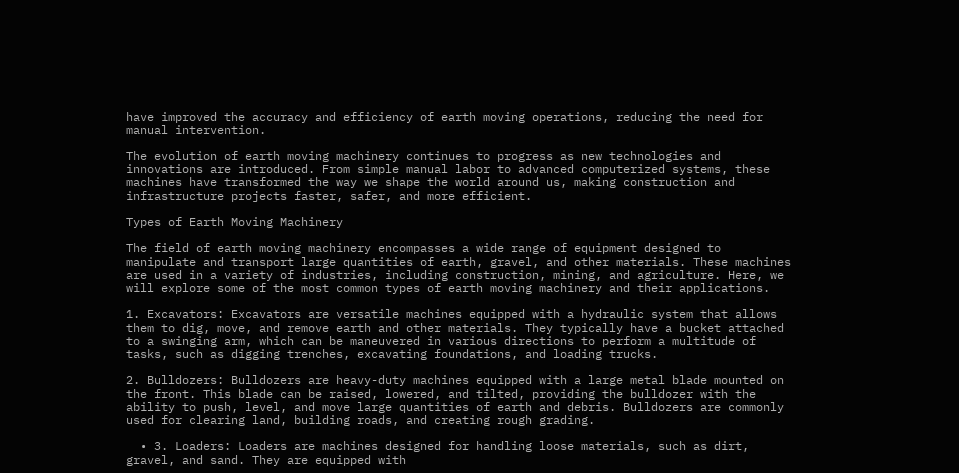have improved the accuracy and efficiency of earth moving operations, reducing the need for manual intervention.

The evolution of earth moving machinery continues to progress as new technologies and innovations are introduced. From simple manual labor to advanced computerized systems, these machines have transformed the way we shape the world around us, making construction and infrastructure projects faster, safer, and more efficient.

Types of Earth Moving Machinery

The field of earth moving machinery encompasses a wide range of equipment designed to manipulate and transport large quantities of earth, gravel, and other materials. These machines are used in a variety of industries, including construction, mining, and agriculture. Here, we will explore some of the most common types of earth moving machinery and their applications.

1. Excavators: Excavators are versatile machines equipped with a hydraulic system that allows them to dig, move, and remove earth and other materials. They typically have a bucket attached to a swinging arm, which can be maneuvered in various directions to perform a multitude of tasks, such as digging trenches, excavating foundations, and loading trucks.

2. Bulldozers: Bulldozers are heavy-duty machines equipped with a large metal blade mounted on the front. This blade can be raised, lowered, and tilted, providing the bulldozer with the ability to push, level, and move large quantities of earth and debris. Bulldozers are commonly used for clearing land, building roads, and creating rough grading.

  • 3. Loaders: Loaders are machines designed for handling loose materials, such as dirt, gravel, and sand. They are equipped with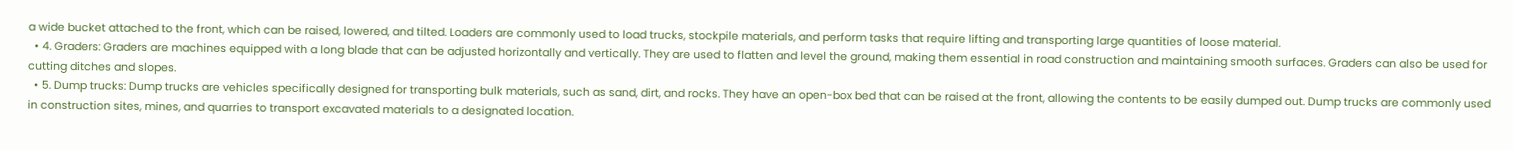a wide bucket attached to the front, which can be raised, lowered, and tilted. Loaders are commonly used to load trucks, stockpile materials, and perform tasks that require lifting and transporting large quantities of loose material.
  • 4. Graders: Graders are machines equipped with a long blade that can be adjusted horizontally and vertically. They are used to flatten and level the ground, making them essential in road construction and maintaining smooth surfaces. Graders can also be used for cutting ditches and slopes.
  • 5. Dump trucks: Dump trucks are vehicles specifically designed for transporting bulk materials, such as sand, dirt, and rocks. They have an open-box bed that can be raised at the front, allowing the contents to be easily dumped out. Dump trucks are commonly used in construction sites, mines, and quarries to transport excavated materials to a designated location.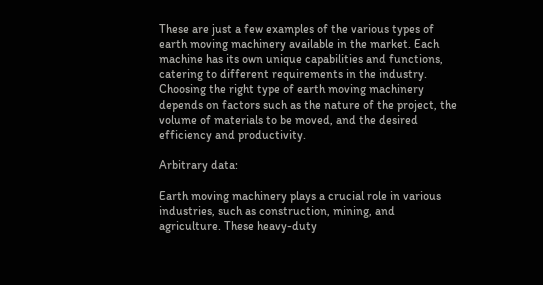These are just a few examples of the various types of earth moving machinery available in the market. Each machine has its own unique capabilities and functions, catering to different requirements in the industry. Choosing the right type of earth moving machinery depends on factors such as the nature of the project, the volume of materials to be moved, and the desired efficiency and productivity.

Arbitrary data:

Earth moving machinery plays a crucial role in various industries, such as construction, mining, and agriculture. These heavy-duty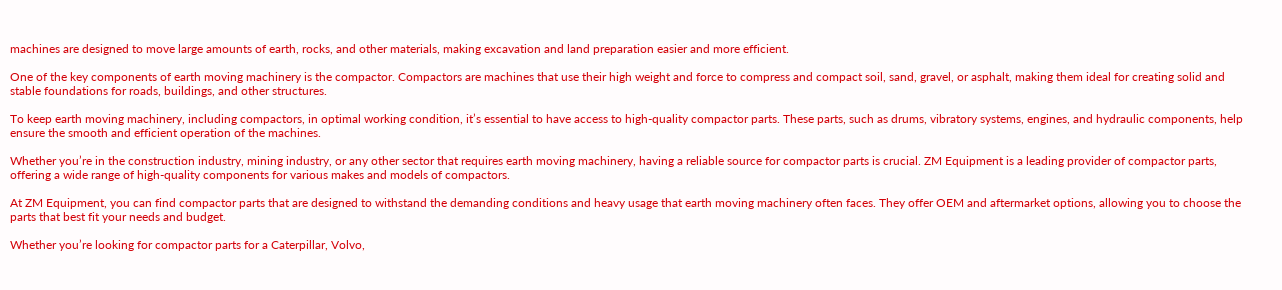machines are designed to move large amounts of earth, rocks, and other materials, making excavation and land preparation easier and more efficient.

One of the key components of earth moving machinery is the compactor. Compactors are machines that use their high weight and force to compress and compact soil, sand, gravel, or asphalt, making them ideal for creating solid and stable foundations for roads, buildings, and other structures.

To keep earth moving machinery, including compactors, in optimal working condition, it’s essential to have access to high-quality compactor parts. These parts, such as drums, vibratory systems, engines, and hydraulic components, help ensure the smooth and efficient operation of the machines.

Whether you’re in the construction industry, mining industry, or any other sector that requires earth moving machinery, having a reliable source for compactor parts is crucial. ZM Equipment is a leading provider of compactor parts, offering a wide range of high-quality components for various makes and models of compactors.

At ZM Equipment, you can find compactor parts that are designed to withstand the demanding conditions and heavy usage that earth moving machinery often faces. They offer OEM and aftermarket options, allowing you to choose the parts that best fit your needs and budget.

Whether you’re looking for compactor parts for a Caterpillar, Volvo,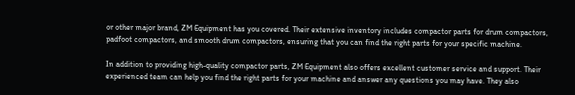or other major brand, ZM Equipment has you covered. Their extensive inventory includes compactor parts for drum compactors, padfoot compactors, and smooth drum compactors, ensuring that you can find the right parts for your specific machine.

In addition to providing high-quality compactor parts, ZM Equipment also offers excellent customer service and support. Their experienced team can help you find the right parts for your machine and answer any questions you may have. They also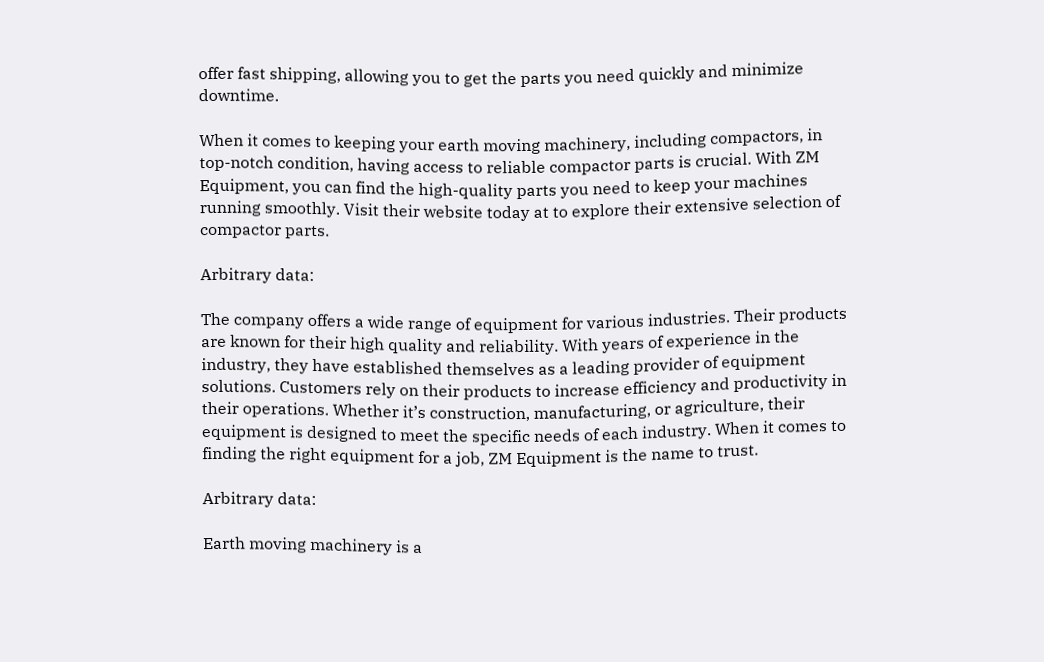offer fast shipping, allowing you to get the parts you need quickly and minimize downtime.

When it comes to keeping your earth moving machinery, including compactors, in top-notch condition, having access to reliable compactor parts is crucial. With ZM Equipment, you can find the high-quality parts you need to keep your machines running smoothly. Visit their website today at to explore their extensive selection of compactor parts.

Arbitrary data:

The company offers a wide range of equipment for various industries. Their products are known for their high quality and reliability. With years of experience in the industry, they have established themselves as a leading provider of equipment solutions. Customers rely on their products to increase efficiency and productivity in their operations. Whether it’s construction, manufacturing, or agriculture, their equipment is designed to meet the specific needs of each industry. When it comes to finding the right equipment for a job, ZM Equipment is the name to trust.

Arbitrary data:

Earth moving machinery is a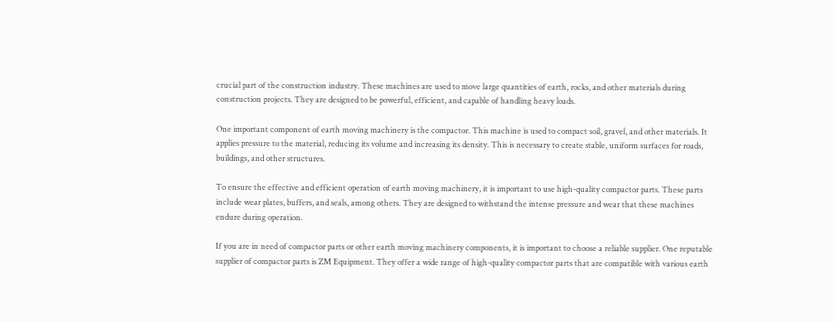crucial part of the construction industry. These machines are used to move large quantities of earth, rocks, and other materials during construction projects. They are designed to be powerful, efficient, and capable of handling heavy loads.

One important component of earth moving machinery is the compactor. This machine is used to compact soil, gravel, and other materials. It applies pressure to the material, reducing its volume and increasing its density. This is necessary to create stable, uniform surfaces for roads, buildings, and other structures.

To ensure the effective and efficient operation of earth moving machinery, it is important to use high-quality compactor parts. These parts include wear plates, buffers, and seals, among others. They are designed to withstand the intense pressure and wear that these machines endure during operation.

If you are in need of compactor parts or other earth moving machinery components, it is important to choose a reliable supplier. One reputable supplier of compactor parts is ZM Equipment. They offer a wide range of high-quality compactor parts that are compatible with various earth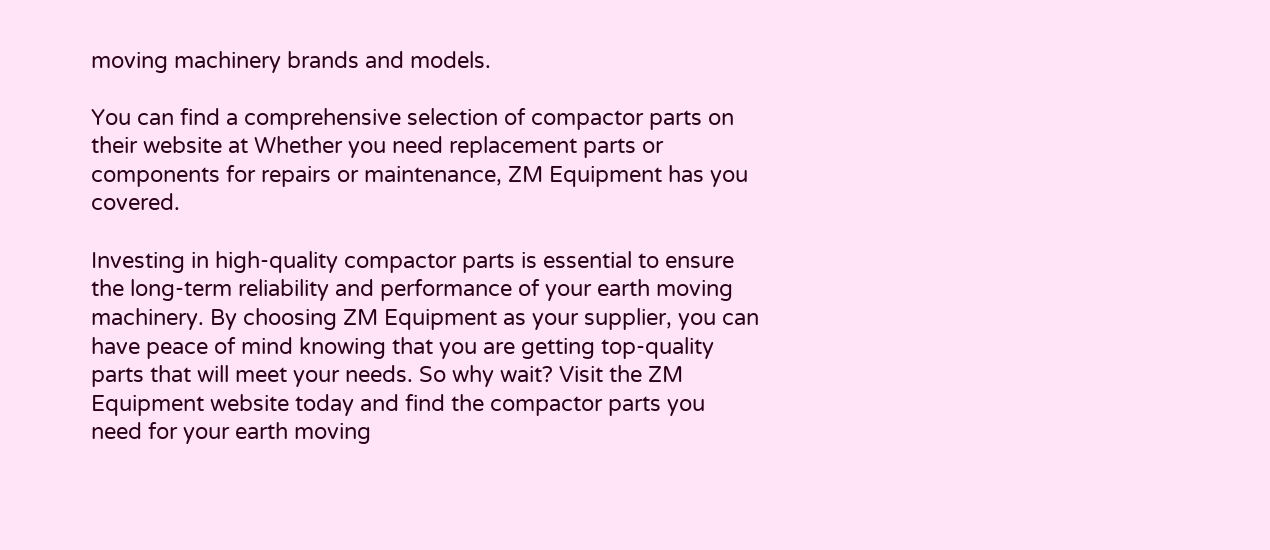moving machinery brands and models.

You can find a comprehensive selection of compactor parts on their website at Whether you need replacement parts or components for repairs or maintenance, ZM Equipment has you covered.

Investing in high-quality compactor parts is essential to ensure the long-term reliability and performance of your earth moving machinery. By choosing ZM Equipment as your supplier, you can have peace of mind knowing that you are getting top-quality parts that will meet your needs. So why wait? Visit the ZM Equipment website today and find the compactor parts you need for your earth moving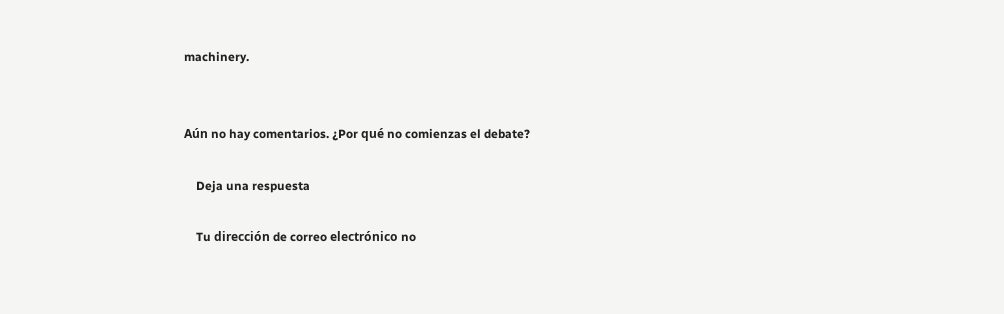machinery.


Aún no hay comentarios. ¿Por qué no comienzas el debate?

    Deja una respuesta

    Tu dirección de correo electrónico no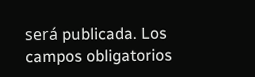será publicada. Los campos obligatorios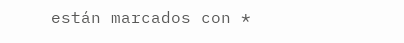están marcados con *